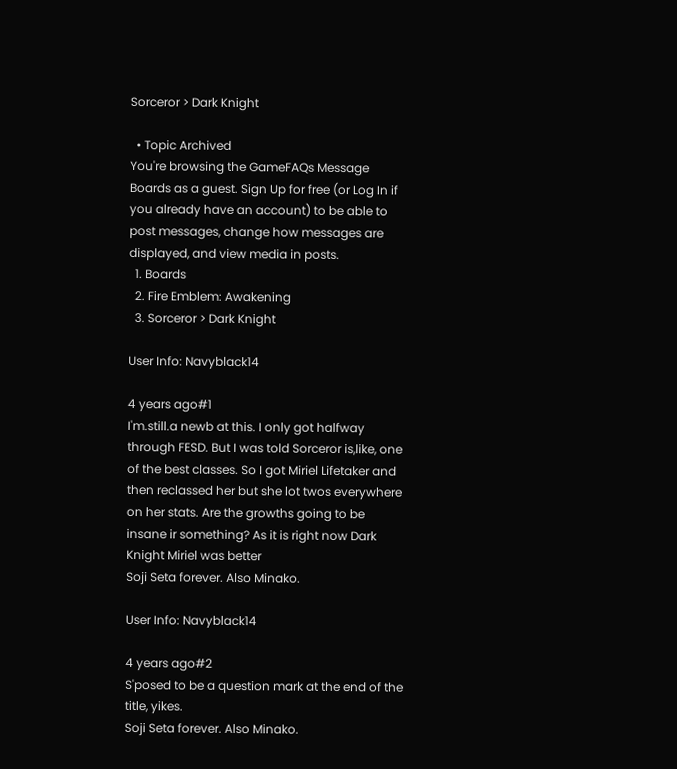Sorceror > Dark Knight

  • Topic Archived
You're browsing the GameFAQs Message Boards as a guest. Sign Up for free (or Log In if you already have an account) to be able to post messages, change how messages are displayed, and view media in posts.
  1. Boards
  2. Fire Emblem: Awakening
  3. Sorceror > Dark Knight

User Info: Navyblack14

4 years ago#1
I'm.still.a newb at this. I only got halfway through FESD. But I was told Sorceror is,like, one of the best classes. So I got Miriel Lifetaker and then reclassed her but she lot twos everywhere on her stats. Are the growths going to be insane ir something? As it is right now Dark Knight Miriel was better
Soji Seta forever. Also Minako.

User Info: Navyblack14

4 years ago#2
S'posed to be a question mark at the end of the title, yikes.
Soji Seta forever. Also Minako.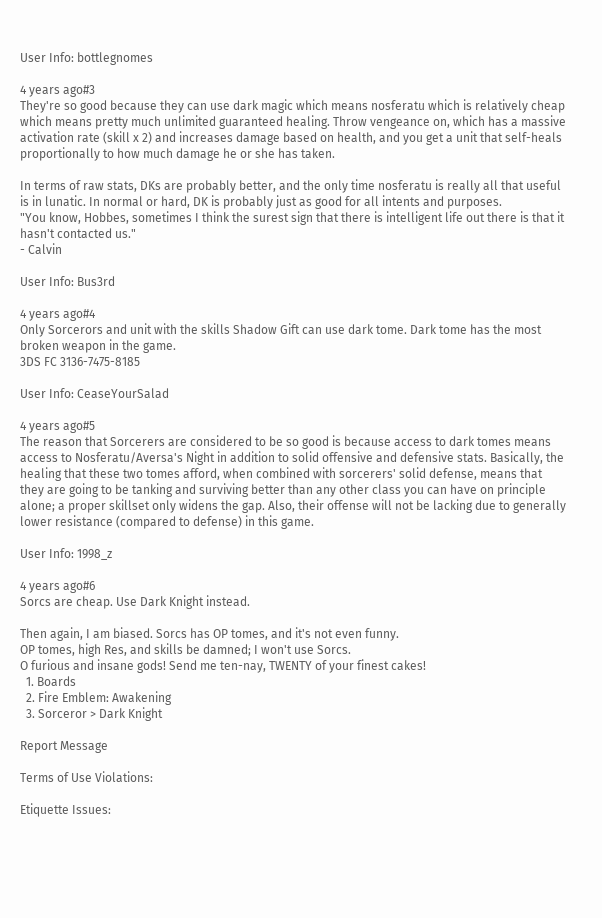User Info: bottlegnomes

4 years ago#3
They're so good because they can use dark magic which means nosferatu which is relatively cheap which means pretty much unlimited guaranteed healing. Throw vengeance on, which has a massive activation rate (skill x 2) and increases damage based on health, and you get a unit that self-heals proportionally to how much damage he or she has taken.

In terms of raw stats, DKs are probably better, and the only time nosferatu is really all that useful is in lunatic. In normal or hard, DK is probably just as good for all intents and purposes.
"You know, Hobbes, sometimes I think the surest sign that there is intelligent life out there is that it hasn't contacted us."
- Calvin

User Info: Bus3rd

4 years ago#4
Only Sorcerors and unit with the skills Shadow Gift can use dark tome. Dark tome has the most broken weapon in the game.
3DS FC 3136-7475-8185

User Info: CeaseYourSalad

4 years ago#5
The reason that Sorcerers are considered to be so good is because access to dark tomes means access to Nosferatu/Aversa's Night in addition to solid offensive and defensive stats. Basically, the healing that these two tomes afford, when combined with sorcerers' solid defense, means that they are going to be tanking and surviving better than any other class you can have on principle alone; a proper skillset only widens the gap. Also, their offense will not be lacking due to generally lower resistance (compared to defense) in this game.

User Info: 1998_z

4 years ago#6
Sorcs are cheap. Use Dark Knight instead.

Then again, I am biased. Sorcs has OP tomes, and it's not even funny.
OP tomes, high Res, and skills be damned; I won't use Sorcs.
O furious and insane gods! Send me ten-nay, TWENTY of your finest cakes!
  1. Boards
  2. Fire Emblem: Awakening
  3. Sorceror > Dark Knight

Report Message

Terms of Use Violations:

Etiquette Issues: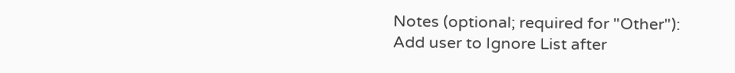Notes (optional; required for "Other"):
Add user to Ignore List after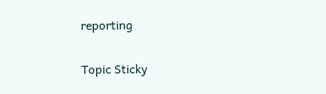reporting

Topic Sticky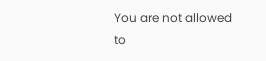You are not allowed to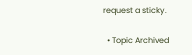request a sticky.

  • Topic Archived